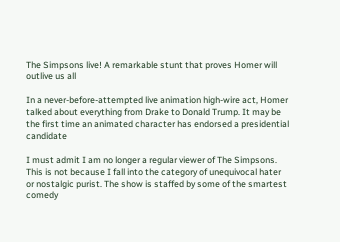The Simpsons live! A remarkable stunt that proves Homer will outlive us all

In a never-before-attempted live animation high-wire act, Homer talked about everything from Drake to Donald Trump. It may be the first time an animated character has endorsed a presidential candidate

I must admit I am no longer a regular viewer of The Simpsons. This is not because I fall into the category of unequivocal hater or nostalgic purist. The show is staffed by some of the smartest comedy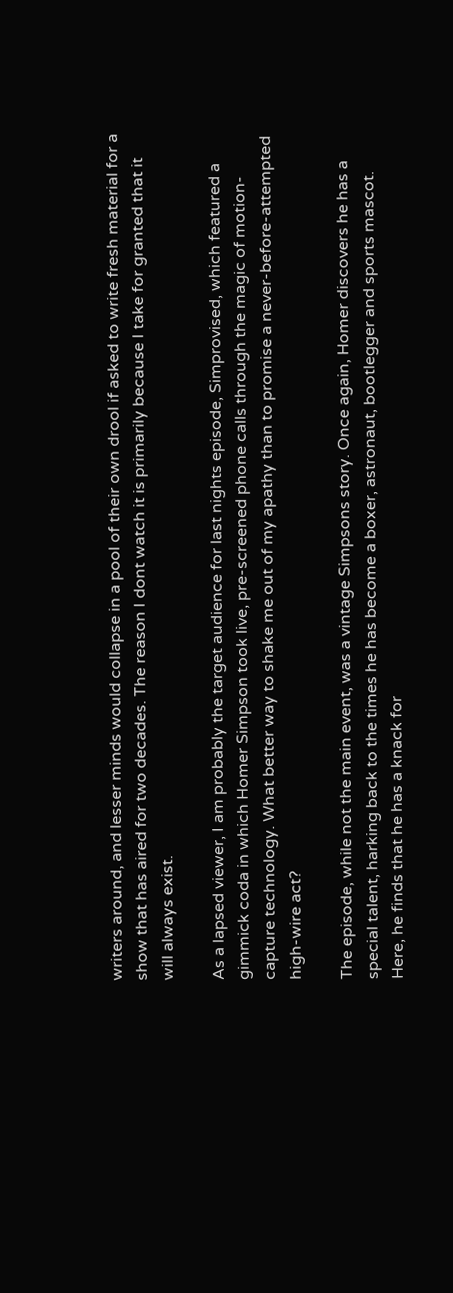writers around, and lesser minds would collapse in a pool of their own drool if asked to write fresh material for a show that has aired for two decades. The reason I dont watch it is primarily because I take for granted that it will always exist.

As a lapsed viewer, I am probably the target audience for last nights episode, Simprovised, which featured a gimmick coda in which Homer Simpson took live, pre-screened phone calls through the magic of motion-capture technology. What better way to shake me out of my apathy than to promise a never-before-attempted high-wire act?

The episode, while not the main event, was a vintage Simpsons story. Once again, Homer discovers he has a special talent, harking back to the times he has become a boxer, astronaut, bootlegger and sports mascot. Here, he finds that he has a knack for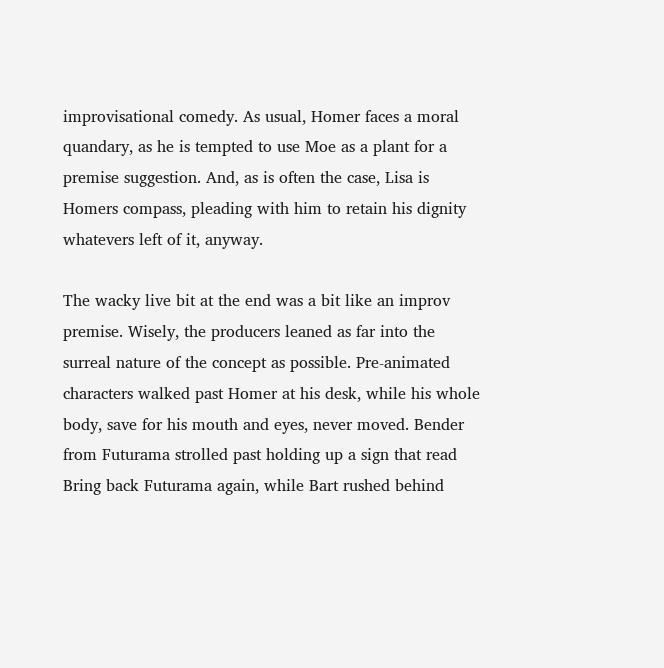improvisational comedy. As usual, Homer faces a moral quandary, as he is tempted to use Moe as a plant for a premise suggestion. And, as is often the case, Lisa is Homers compass, pleading with him to retain his dignity whatevers left of it, anyway.

The wacky live bit at the end was a bit like an improv premise. Wisely, the producers leaned as far into the surreal nature of the concept as possible. Pre-animated characters walked past Homer at his desk, while his whole body, save for his mouth and eyes, never moved. Bender from Futurama strolled past holding up a sign that read Bring back Futurama again, while Bart rushed behind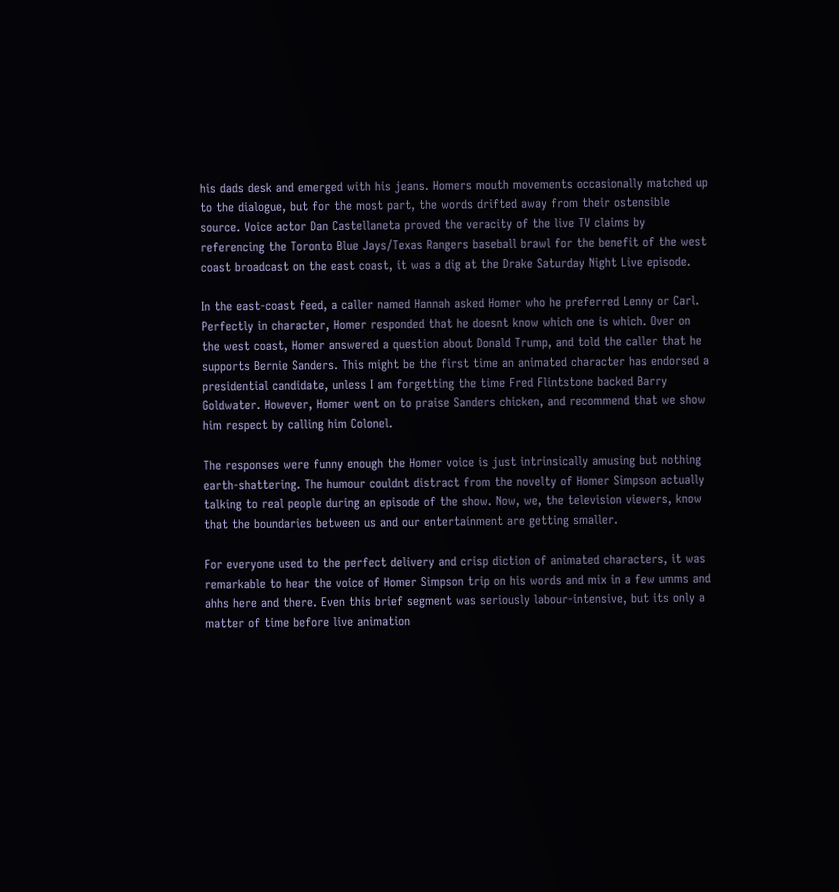his dads desk and emerged with his jeans. Homers mouth movements occasionally matched up to the dialogue, but for the most part, the words drifted away from their ostensible source. Voice actor Dan Castellaneta proved the veracity of the live TV claims by referencing the Toronto Blue Jays/Texas Rangers baseball brawl for the benefit of the west coast broadcast on the east coast, it was a dig at the Drake Saturday Night Live episode.

In the east-coast feed, a caller named Hannah asked Homer who he preferred Lenny or Carl. Perfectly in character, Homer responded that he doesnt know which one is which. Over on the west coast, Homer answered a question about Donald Trump, and told the caller that he supports Bernie Sanders. This might be the first time an animated character has endorsed a presidential candidate, unless I am forgetting the time Fred Flintstone backed Barry Goldwater. However, Homer went on to praise Sanders chicken, and recommend that we show him respect by calling him Colonel.

The responses were funny enough the Homer voice is just intrinsically amusing but nothing earth-shattering. The humour couldnt distract from the novelty of Homer Simpson actually talking to real people during an episode of the show. Now, we, the television viewers, know that the boundaries between us and our entertainment are getting smaller.

For everyone used to the perfect delivery and crisp diction of animated characters, it was remarkable to hear the voice of Homer Simpson trip on his words and mix in a few umms and ahhs here and there. Even this brief segment was seriously labour-intensive, but its only a matter of time before live animation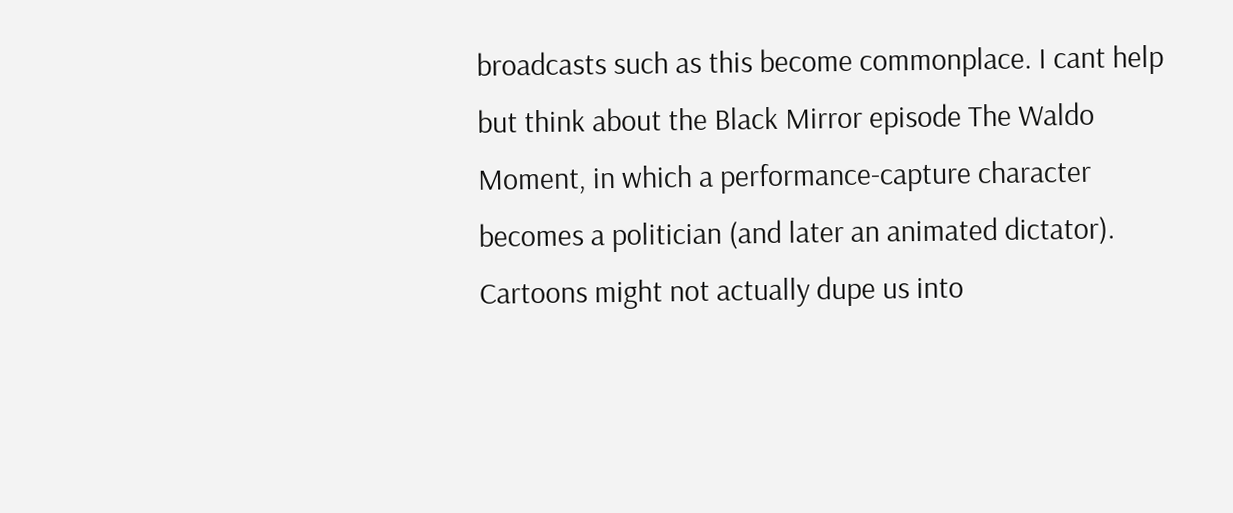broadcasts such as this become commonplace. I cant help but think about the Black Mirror episode The Waldo Moment, in which a performance-capture character becomes a politician (and later an animated dictator). Cartoons might not actually dupe us into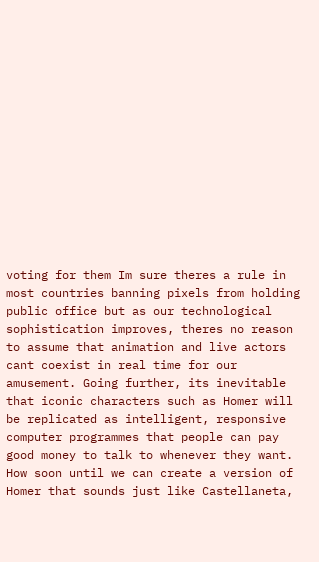voting for them Im sure theres a rule in most countries banning pixels from holding public office but as our technological sophistication improves, theres no reason to assume that animation and live actors cant coexist in real time for our amusement. Going further, its inevitable that iconic characters such as Homer will be replicated as intelligent, responsive computer programmes that people can pay good money to talk to whenever they want. How soon until we can create a version of Homer that sounds just like Castellaneta,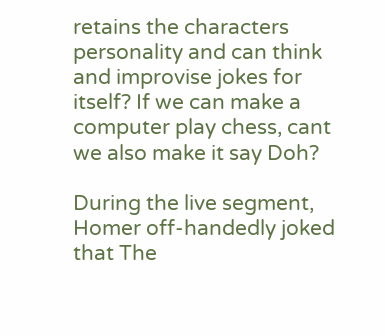retains the characters personality and can think and improvise jokes for itself? If we can make a computer play chess, cant we also make it say Doh?

During the live segment, Homer off-handedly joked that The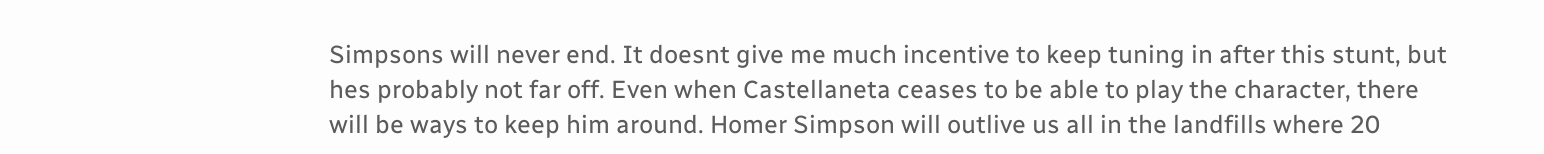Simpsons will never end. It doesnt give me much incentive to keep tuning in after this stunt, but hes probably not far off. Even when Castellaneta ceases to be able to play the character, there will be ways to keep him around. Homer Simpson will outlive us all in the landfills where 20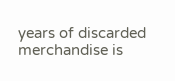years of discarded merchandise is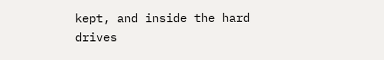kept, and inside the hard drives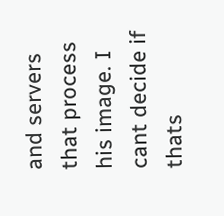and servers that process his image. I cant decide if thats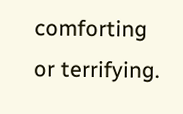comforting or terrifying.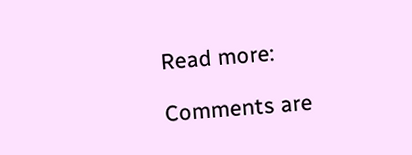Read more:

Comments are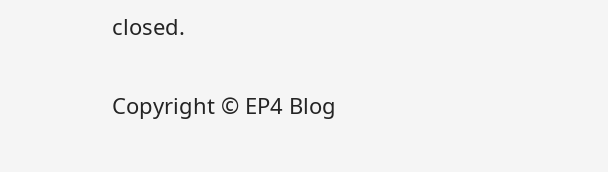closed.

Copyright © EP4 Blog